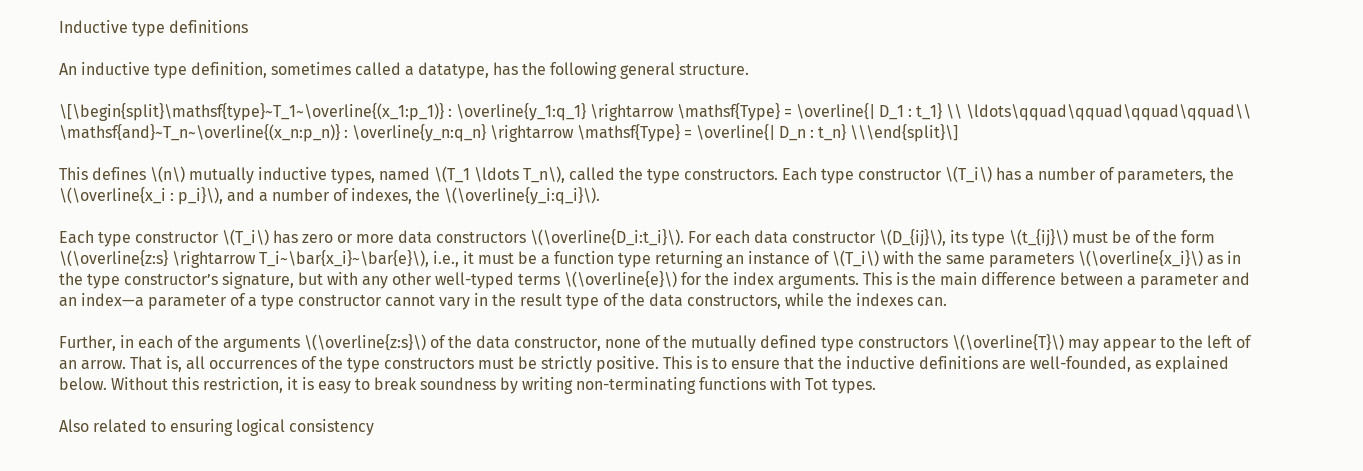Inductive type definitions

An inductive type definition, sometimes called a datatype, has the following general structure.

\[\begin{split}\mathsf{type}~T_1~\overline{(x_1:p_1)} : \overline{y_1:q_1} \rightarrow \mathsf{Type} = \overline{| D_1 : t_1} \\ \ldots\qquad\qquad\qquad\qquad\\ \mathsf{and}~T_n~\overline{(x_n:p_n)} : \overline{y_n:q_n} \rightarrow \mathsf{Type} = \overline{| D_n : t_n} \\\end{split}\]

This defines \(n\) mutually inductive types, named \(T_1 \ldots T_n\), called the type constructors. Each type constructor \(T_i\) has a number of parameters, the \(\overline{x_i : p_i}\), and a number of indexes, the \(\overline{y_i:q_i}\).

Each type constructor \(T_i\) has zero or more data constructors \(\overline{D_i:t_i}\). For each data constructor \(D_{ij}\), its type \(t_{ij}\) must be of the form \(\overline{z:s} \rightarrow T_i~\bar{x_i}~\bar{e}\), i.e., it must be a function type returning an instance of \(T_i\) with the same parameters \(\overline{x_i}\) as in the type constructor’s signature, but with any other well-typed terms \(\overline{e}\) for the index arguments. This is the main difference between a parameter and an index—a parameter of a type constructor cannot vary in the result type of the data constructors, while the indexes can.

Further, in each of the arguments \(\overline{z:s}\) of the data constructor, none of the mutually defined type constructors \(\overline{T}\) may appear to the left of an arrow. That is, all occurrences of the type constructors must be strictly positive. This is to ensure that the inductive definitions are well-founded, as explained below. Without this restriction, it is easy to break soundness by writing non-terminating functions with Tot types.

Also related to ensuring logical consistency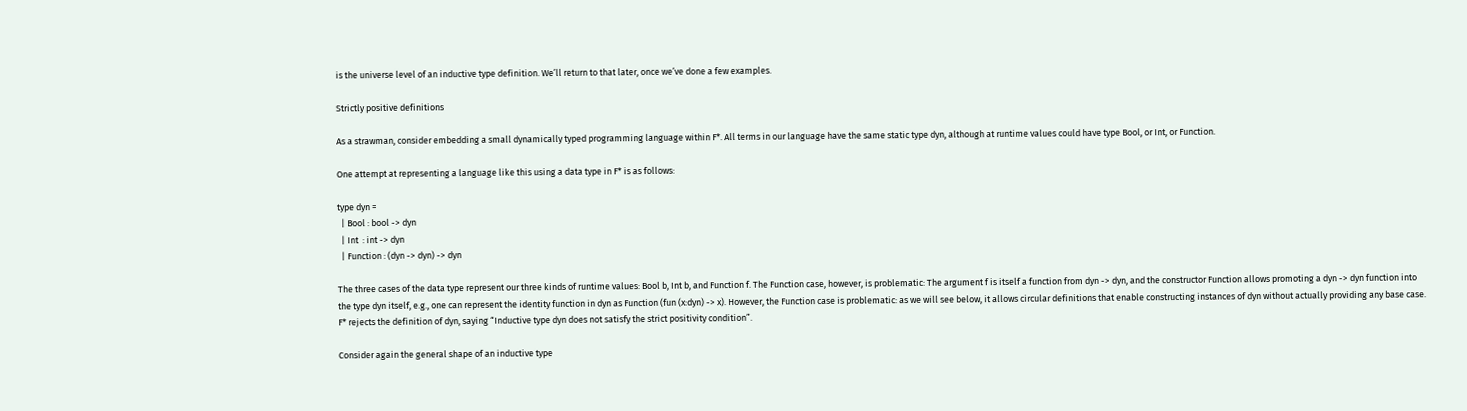is the universe level of an inductive type definition. We’ll return to that later, once we’ve done a few examples.

Strictly positive definitions

As a strawman, consider embedding a small dynamically typed programming language within F*. All terms in our language have the same static type dyn, although at runtime values could have type Bool, or Int, or Function.

One attempt at representing a language like this using a data type in F* is as follows:

type dyn =
  | Bool : bool -> dyn
  | Int  : int -> dyn
  | Function : (dyn -> dyn) -> dyn

The three cases of the data type represent our three kinds of runtime values: Bool b, Int b, and Function f. The Function case, however, is problematic: The argument f is itself a function from dyn -> dyn, and the constructor Function allows promoting a dyn -> dyn function into the type dyn itself, e.g., one can represent the identity function in dyn as Function (fun (x:dyn) -> x). However, the Function case is problematic: as we will see below, it allows circular definitions that enable constructing instances of dyn without actually providing any base case. F* rejects the definition of dyn, saying “Inductive type dyn does not satisfy the strict positivity condition”.

Consider again the general shape of an inductive type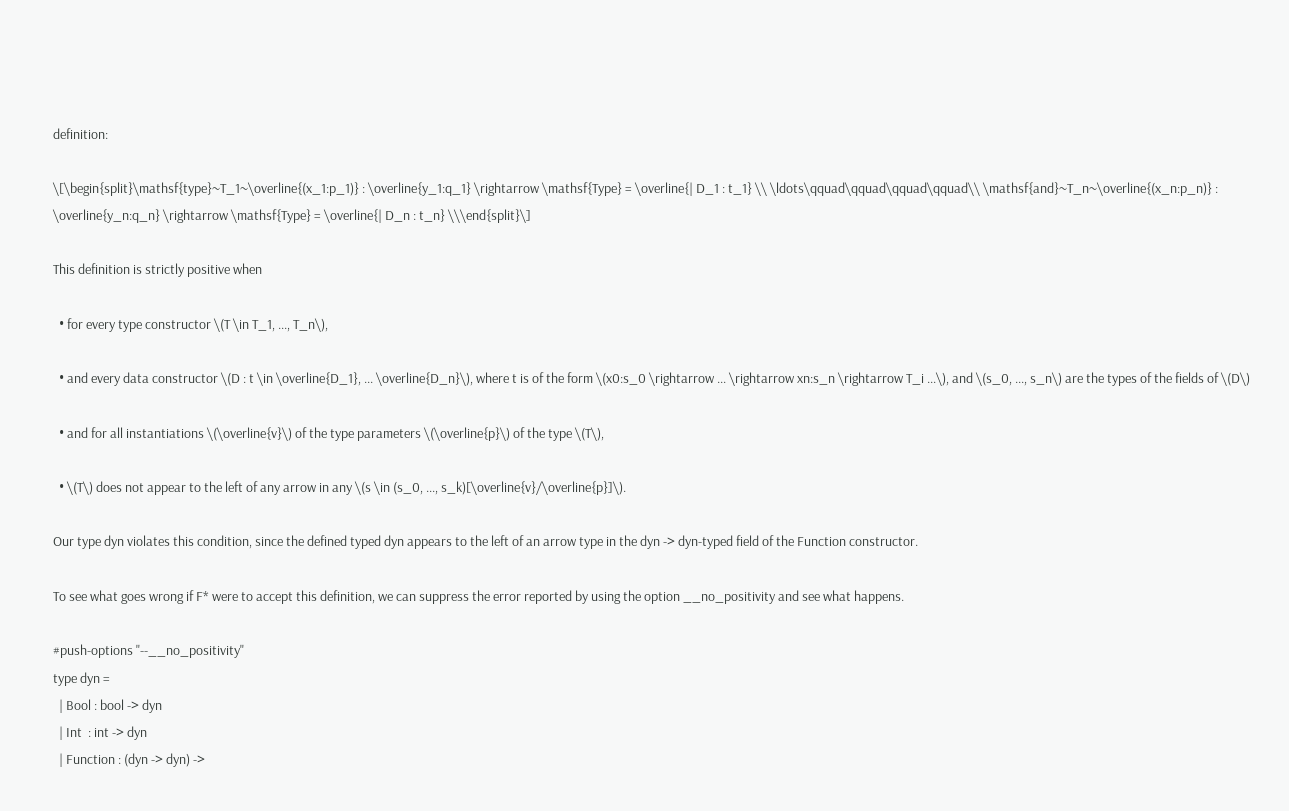definition:

\[\begin{split}\mathsf{type}~T_1~\overline{(x_1:p_1)} : \overline{y_1:q_1} \rightarrow \mathsf{Type} = \overline{| D_1 : t_1} \\ \ldots\qquad\qquad\qquad\qquad\\ \mathsf{and}~T_n~\overline{(x_n:p_n)} : \overline{y_n:q_n} \rightarrow \mathsf{Type} = \overline{| D_n : t_n} \\\end{split}\]

This definition is strictly positive when

  • for every type constructor \(T \in T_1, ..., T_n\),

  • and every data constructor \(D : t \in \overline{D_1}, ... \overline{D_n}\), where t is of the form \(x0:s_0 \rightarrow ... \rightarrow xn:s_n \rightarrow T_i ...\), and \(s_0, ..., s_n\) are the types of the fields of \(D\)

  • and for all instantiations \(\overline{v}\) of the type parameters \(\overline{p}\) of the type \(T\),

  • \(T\) does not appear to the left of any arrow in any \(s \in (s_0, ..., s_k)[\overline{v}/\overline{p}]\).

Our type dyn violates this condition, since the defined typed dyn appears to the left of an arrow type in the dyn -> dyn-typed field of the Function constructor.

To see what goes wrong if F* were to accept this definition, we can suppress the error reported by using the option __no_positivity and see what happens.

#push-options "--__no_positivity"
type dyn =
  | Bool : bool -> dyn
  | Int  : int -> dyn
  | Function : (dyn -> dyn) ->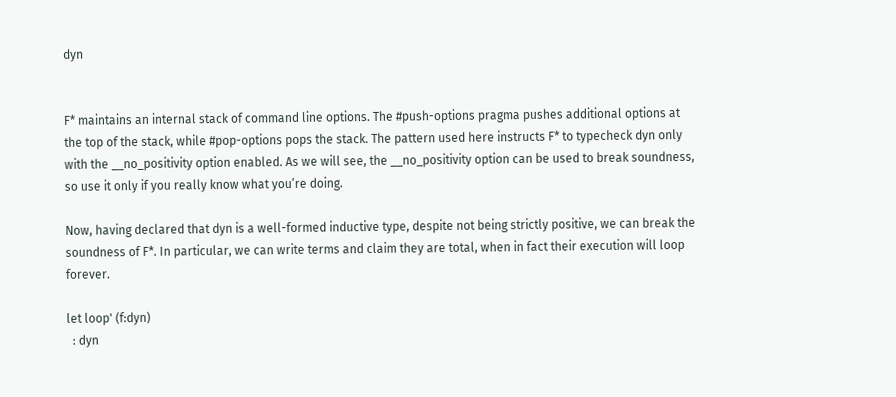dyn


F* maintains an internal stack of command line options. The #push-options pragma pushes additional options at the top of the stack, while #pop-options pops the stack. The pattern used here instructs F* to typecheck dyn only with the __no_positivity option enabled. As we will see, the __no_positivity option can be used to break soundness, so use it only if you really know what you’re doing.

Now, having declared that dyn is a well-formed inductive type, despite not being strictly positive, we can break the soundness of F*. In particular, we can write terms and claim they are total, when in fact their execution will loop forever.

let loop' (f:dyn)
  : dyn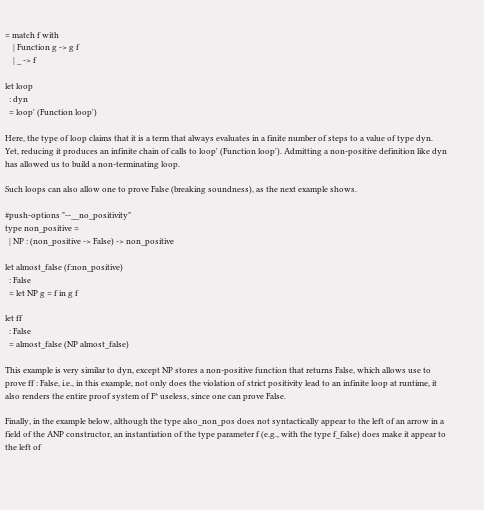= match f with
    | Function g -> g f
    | _ -> f

let loop
  : dyn
  = loop' (Function loop')

Here, the type of loop claims that it is a term that always evaluates in a finite number of steps to a value of type dyn. Yet, reducing it produces an infinite chain of calls to loop' (Function loop'). Admitting a non-positive definition like dyn has allowed us to build a non-terminating loop.

Such loops can also allow one to prove False (breaking soundness), as the next example shows.

#push-options "--__no_positivity"
type non_positive =
  | NP : (non_positive -> False) -> non_positive

let almost_false (f:non_positive)
  : False
  = let NP g = f in g f

let ff
  : False
  = almost_false (NP almost_false)

This example is very similar to dyn, except NP stores a non-positive function that returns False, which allows use to prove ff : False, i.e., in this example, not only does the violation of strict positivity lead to an infinite loop at runtime, it also renders the entire proof system of F* useless, since one can prove False.

Finally, in the example below, although the type also_non_pos does not syntactically appear to the left of an arrow in a field of the ANP constructor, an instantiation of the type parameter f (e.g., with the type f_false) does make it appear to the left of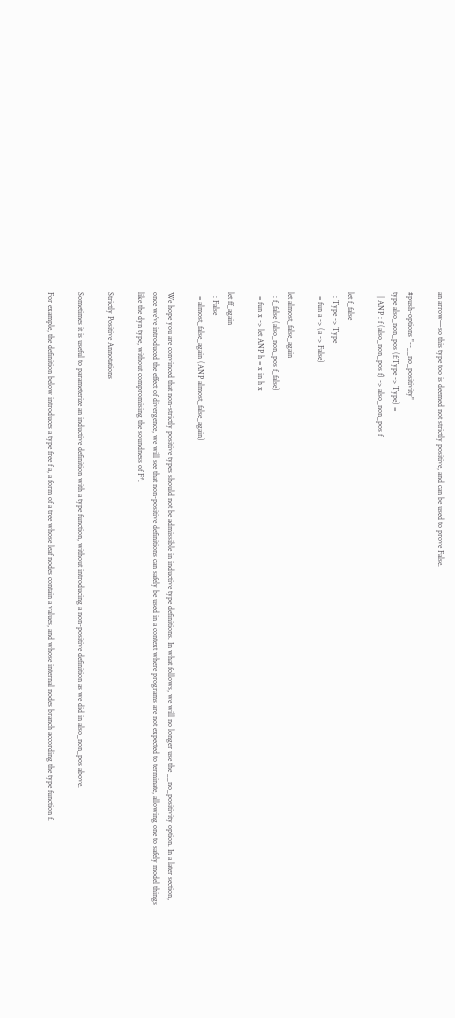an arrow—so this type too is deemed not strictly positive, and can be used to prove False.

#push-options "--__no_positivity"
type also_non_pos (f:Type -> Type) =
  | ANP : f (also_non_pos f) -> also_non_pos f

let f_false
  : Type -> Type
  = fun a -> (a -> False)

let almost_false_again
  : f_false (also_non_pos f_false)
  = fun x -> let ANP h = x in h x

let ff_again
  : False
  = almost_false_again (ANP almost_false_again)

We hope you are convinced that non-strictly positive types should not be admissible in inductive type definitions. In what follows, we will no longer use the __no_positivity option. In a later section, once we’ve introduced the effect of divergence, we will see that non-positive definitions can safely be used in a context where programs are not expected to terminate, allowing one to safely model things like the dyn type, without compromising the soundness of F*.

Strictly Positive Annotations

Sometimes it is useful to parameterize an inductive definition with a type function, without introducing a non-positive definition as we did in also_non_pos above.

For example, the definition below introduces a type free f a, a form of a tree whose leaf nodes contain a values, and whose internal nodes branch according the type function f.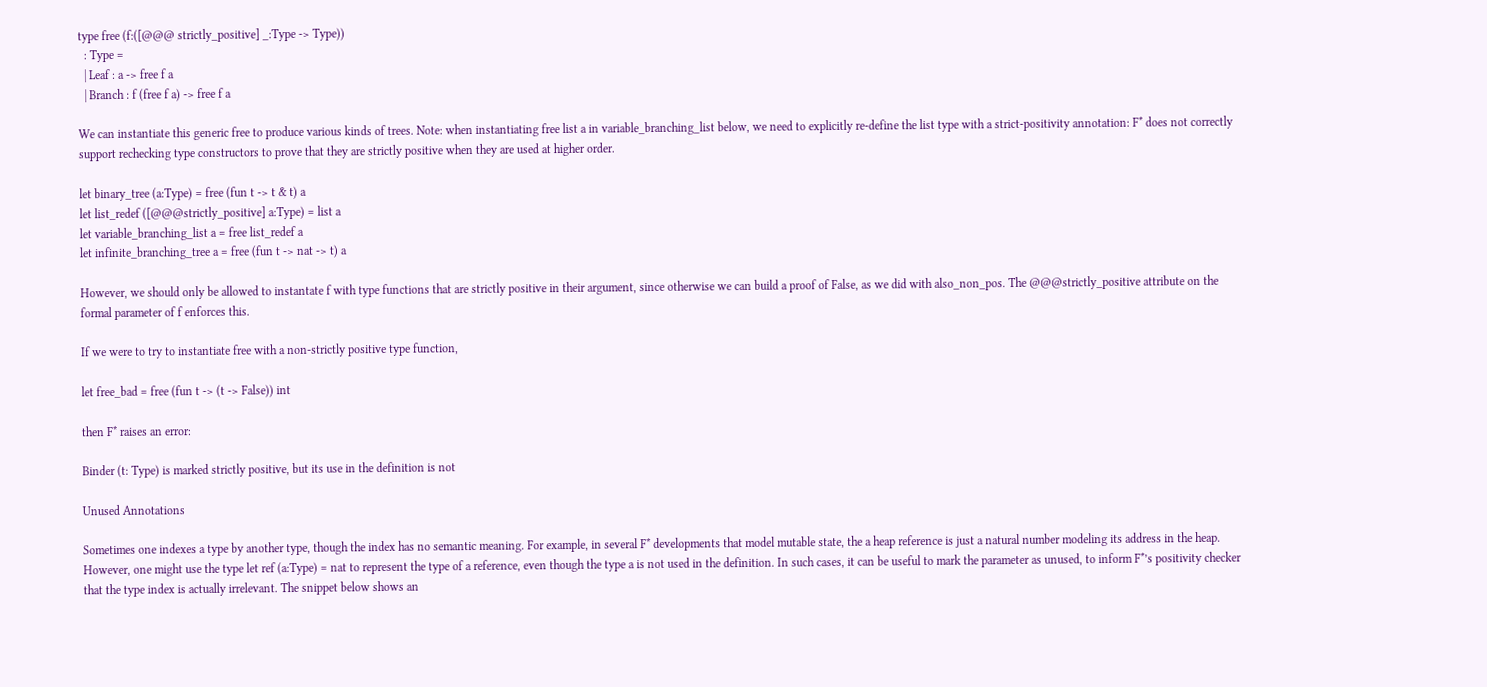type free (f:([@@@ strictly_positive] _:Type -> Type))
  : Type =
  | Leaf : a -> free f a
  | Branch : f (free f a) -> free f a

We can instantiate this generic free to produce various kinds of trees. Note: when instantiating free list a in variable_branching_list below, we need to explicitly re-define the list type with a strict-positivity annotation: F* does not correctly support rechecking type constructors to prove that they are strictly positive when they are used at higher order.

let binary_tree (a:Type) = free (fun t -> t & t) a
let list_redef ([@@@strictly_positive] a:Type) = list a
let variable_branching_list a = free list_redef a
let infinite_branching_tree a = free (fun t -> nat -> t) a

However, we should only be allowed to instantate f with type functions that are strictly positive in their argument, since otherwise we can build a proof of False, as we did with also_non_pos. The @@@strictly_positive attribute on the formal parameter of f enforces this.

If we were to try to instantiate free with a non-strictly positive type function,

let free_bad = free (fun t -> (t -> False)) int

then F* raises an error:

Binder (t: Type) is marked strictly positive, but its use in the definition is not

Unused Annotations

Sometimes one indexes a type by another type, though the index has no semantic meaning. For example, in several F* developments that model mutable state, the a heap reference is just a natural number modeling its address in the heap. However, one might use the type let ref (a:Type) = nat to represent the type of a reference, even though the type a is not used in the definition. In such cases, it can be useful to mark the parameter as unused, to inform F*’s positivity checker that the type index is actually irrelevant. The snippet below shows an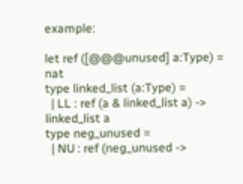example:

let ref ([@@@unused] a:Type) = nat
type linked_list (a:Type) =
  | LL : ref (a & linked_list a) -> linked_list a
type neg_unused =
  | NU : ref (neg_unused ->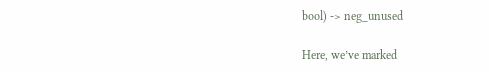bool) -> neg_unused

Here, we’ve marked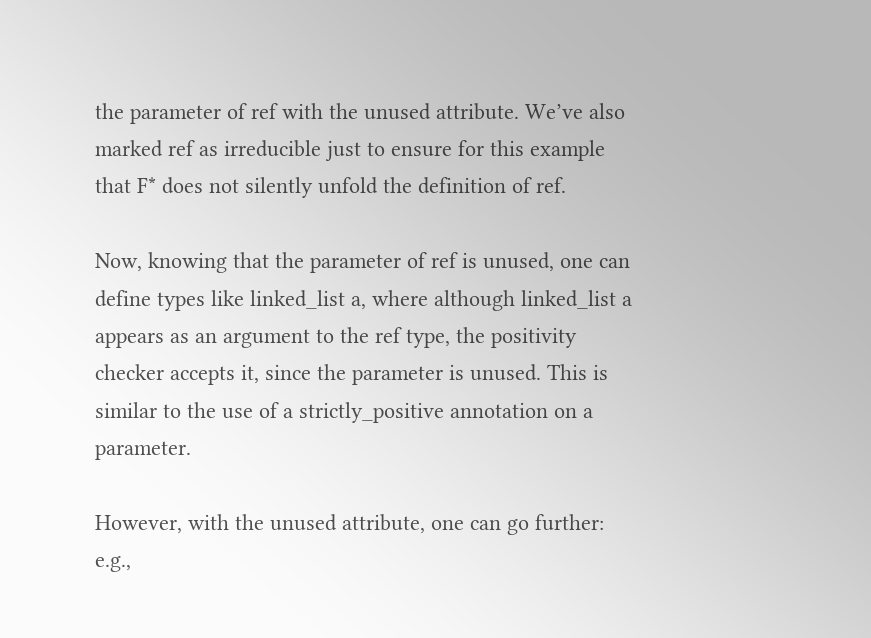the parameter of ref with the unused attribute. We’ve also marked ref as irreducible just to ensure for this example that F* does not silently unfold the definition of ref.

Now, knowing that the parameter of ref is unused, one can define types like linked_list a, where although linked_list a appears as an argument to the ref type, the positivity checker accepts it, since the parameter is unused. This is similar to the use of a strictly_positive annotation on a parameter.

However, with the unused attribute, one can go further: e.g.,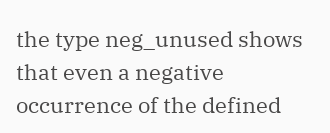the type neg_unused shows that even a negative occurrence of the defined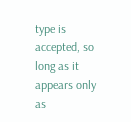type is accepted, so long as it appears only as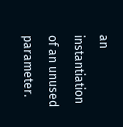an instantiation of an unused parameter.